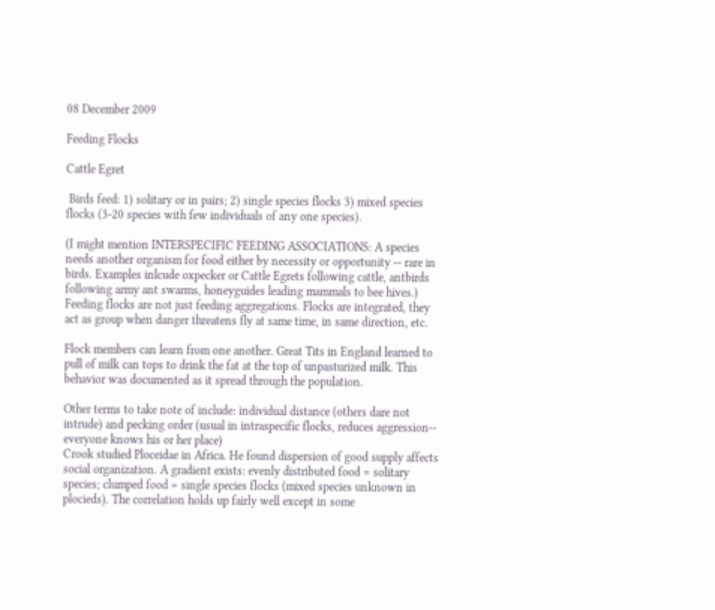08 December 2009

Feeding Flocks

Cattle Egret

 Birds feed: 1) solitary or in pairs; 2) single species flocks 3) mixed species flocks (3-20 species with few individuals of any one species).

(I might mention INTERSPECIFIC FEEDING ASSOCIATIONS: A species needs another organism for food either by necessity or opportunity -- rare in birds. Examples inlcude oxpecker or Cattle Egrets following cattle, antbirds following army ant swarms, honeyguides leading mammals to bee hives.)
Feeding flocks are not just feeding aggregations. Flocks are integrated, they act as group when danger threatens fly at same time, in same direction, etc.

Flock members can learn from one another. Great Tits in England learned to pull of milk can tops to drink the fat at the top of unpasturized milk. This behavior was documented as it spread through the population.

Other terms to take note of include: individual distance (others dare not intrude) and pecking order (usual in intraspecific flocks, reduces aggression-- everyone knows his or her place)
Crook studied Ploceidae in Africa. He found dispersion of good supply affects social organization. A gradient exists: evenly distributed food = solitary species; clumped food = single species flocks (mixed species unknown in plocieds). The correlation holds up fairly well except in some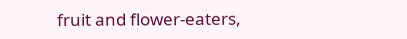fruit and flower-eaters,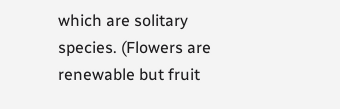which are solitary species. (Flowers are renewable but fruit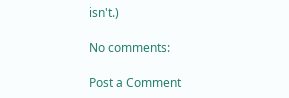isn't.)

No comments:

Post a Comment